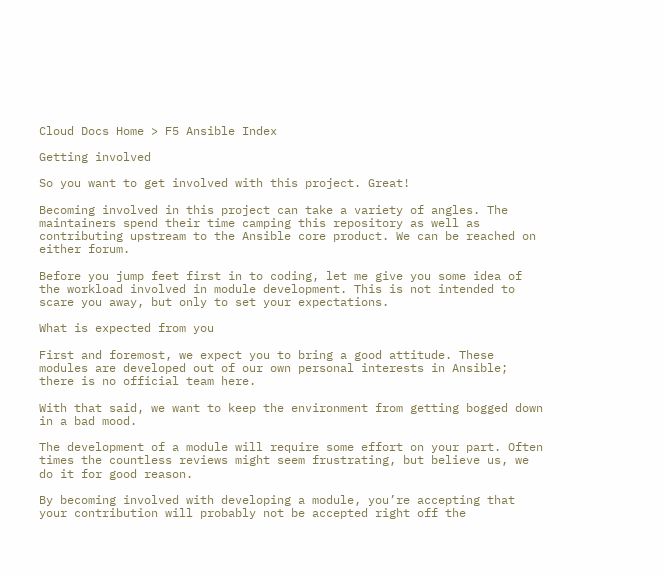Cloud Docs Home > F5 Ansible Index

Getting involved

So you want to get involved with this project. Great!

Becoming involved in this project can take a variety of angles. The maintainers spend their time camping this repository as well as contributing upstream to the Ansible core product. We can be reached on either forum.

Before you jump feet first in to coding, let me give you some idea of the workload involved in module development. This is not intended to scare you away, but only to set your expectations.

What is expected from you

First and foremost, we expect you to bring a good attitude. These modules are developed out of our own personal interests in Ansible; there is no official team here.

With that said, we want to keep the environment from getting bogged down in a bad mood.

The development of a module will require some effort on your part. Often times the countless reviews might seem frustrating, but believe us, we do it for good reason.

By becoming involved with developing a module, you’re accepting that your contribution will probably not be accepted right off the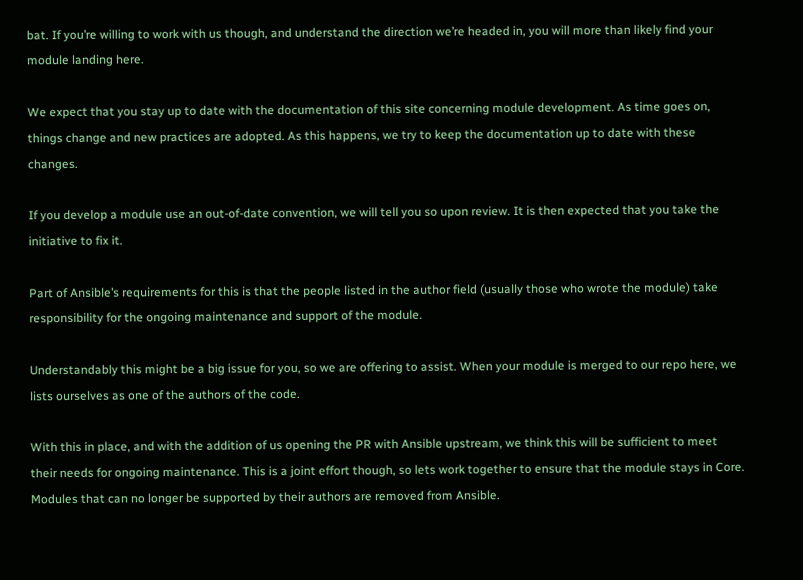bat. If you’re willing to work with us though, and understand the direction we’re headed in, you will more than likely find your module landing here.

We expect that you stay up to date with the documentation of this site concerning module development. As time goes on, things change and new practices are adopted. As this happens, we try to keep the documentation up to date with these changes.

If you develop a module use an out-of-date convention, we will tell you so upon review. It is then expected that you take the initiative to fix it.

Part of Ansible’s requirements for this is that the people listed in the author field (usually those who wrote the module) take responsibility for the ongoing maintenance and support of the module.

Understandably this might be a big issue for you, so we are offering to assist. When your module is merged to our repo here, we lists ourselves as one of the authors of the code.

With this in place, and with the addition of us opening the PR with Ansible upstream, we think this will be sufficient to meet their needs for ongoing maintenance. This is a joint effort though, so lets work together to ensure that the module stays in Core. Modules that can no longer be supported by their authors are removed from Ansible.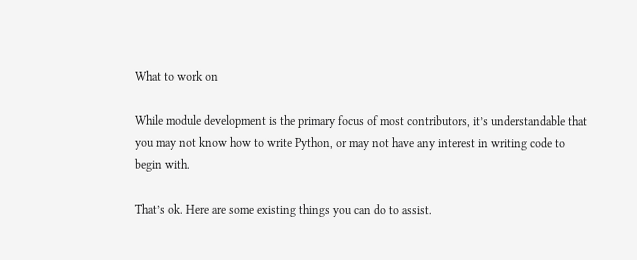What to work on

While module development is the primary focus of most contributors, it’s understandable that you may not know how to write Python, or may not have any interest in writing code to begin with.

That’s ok. Here are some existing things you can do to assist.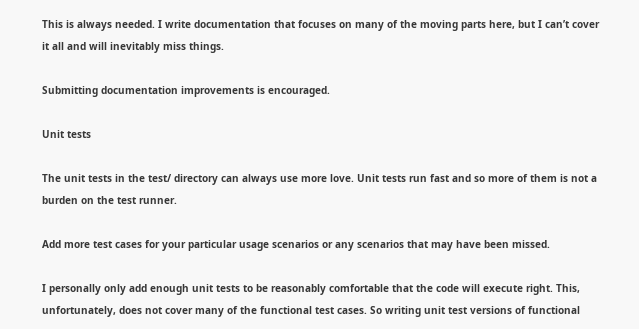This is always needed. I write documentation that focuses on many of the moving parts here, but I can’t cover it all and will inevitably miss things.

Submitting documentation improvements is encouraged.

Unit tests

The unit tests in the test/ directory can always use more love. Unit tests run fast and so more of them is not a burden on the test runner.

Add more test cases for your particular usage scenarios or any scenarios that may have been missed.

I personally only add enough unit tests to be reasonably comfortable that the code will execute right. This, unfortunately, does not cover many of the functional test cases. So writing unit test versions of functional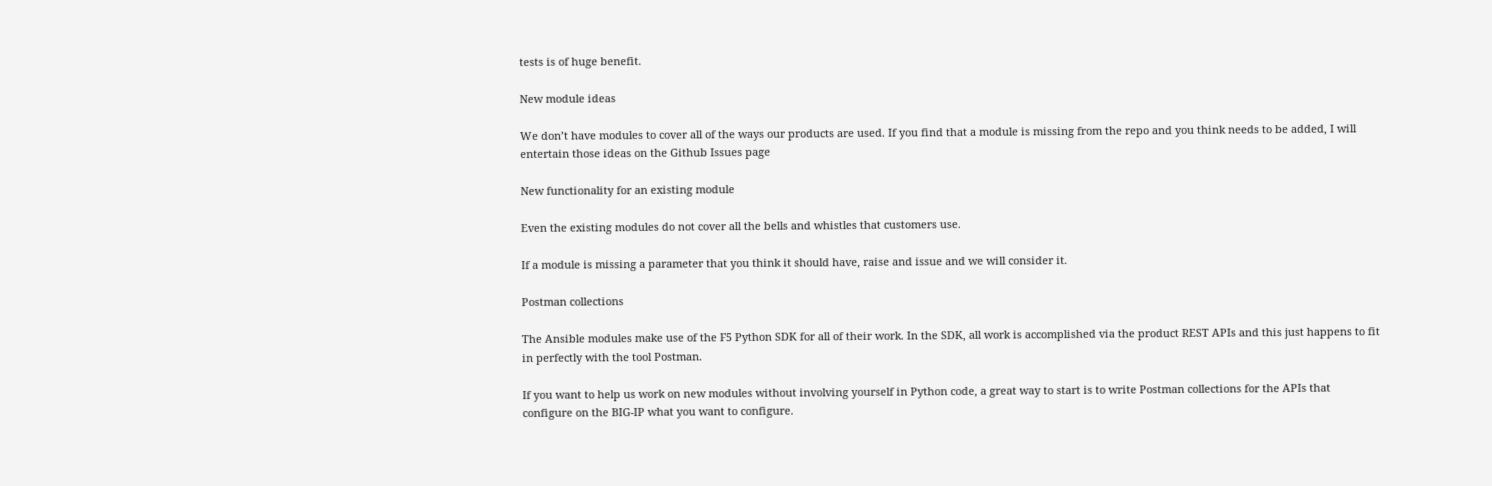tests is of huge benefit.

New module ideas

We don’t have modules to cover all of the ways our products are used. If you find that a module is missing from the repo and you think needs to be added, I will entertain those ideas on the Github Issues page

New functionality for an existing module

Even the existing modules do not cover all the bells and whistles that customers use.

If a module is missing a parameter that you think it should have, raise and issue and we will consider it.

Postman collections

The Ansible modules make use of the F5 Python SDK for all of their work. In the SDK, all work is accomplished via the product REST APIs and this just happens to fit in perfectly with the tool Postman.

If you want to help us work on new modules without involving yourself in Python code, a great way to start is to write Postman collections for the APIs that configure on the BIG-IP what you want to configure.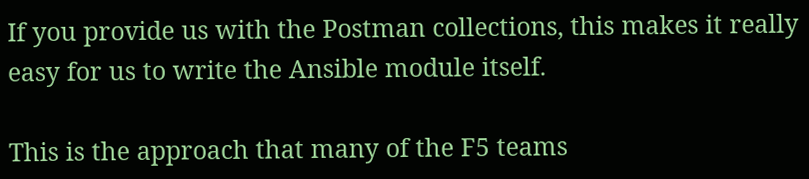If you provide us with the Postman collections, this makes it really easy for us to write the Ansible module itself.

This is the approach that many of the F5 teams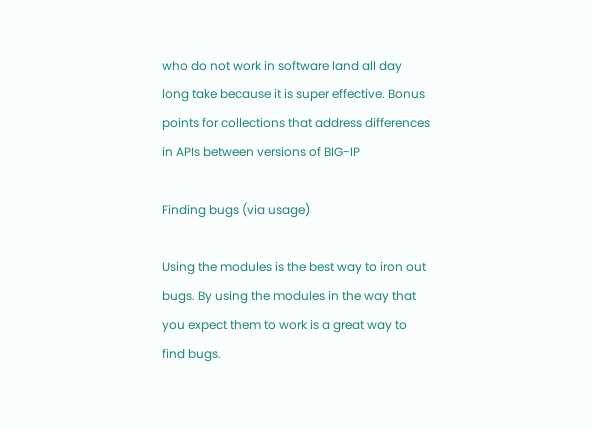who do not work in software land all day long take because it is super effective. Bonus points for collections that address differences in APIs between versions of BIG-IP

Finding bugs (via usage)

Using the modules is the best way to iron out bugs. By using the modules in the way that you expect them to work is a great way to find bugs.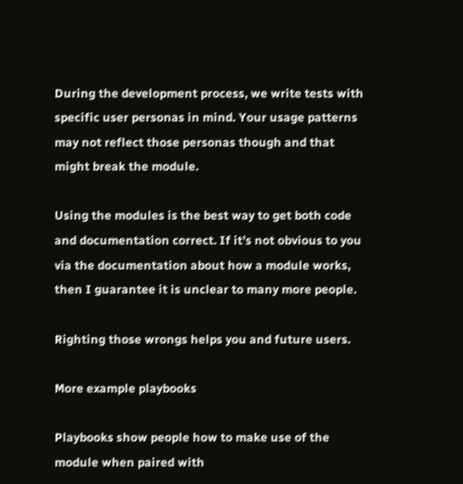During the development process, we write tests with specific user personas in mind. Your usage patterns may not reflect those personas though and that might break the module.

Using the modules is the best way to get both code and documentation correct. If it’s not obvious to you via the documentation about how a module works, then I guarantee it is unclear to many more people.

Righting those wrongs helps you and future users.

More example playbooks

Playbooks show people how to make use of the module when paired with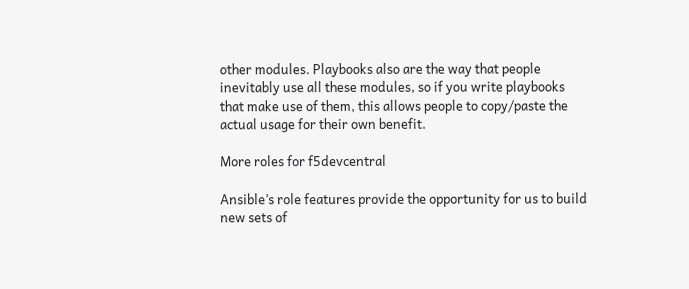other modules. Playbooks also are the way that people inevitably use all these modules, so if you write playbooks that make use of them, this allows people to copy/paste the actual usage for their own benefit.

More roles for f5devcentral

Ansible’s role features provide the opportunity for us to build new sets of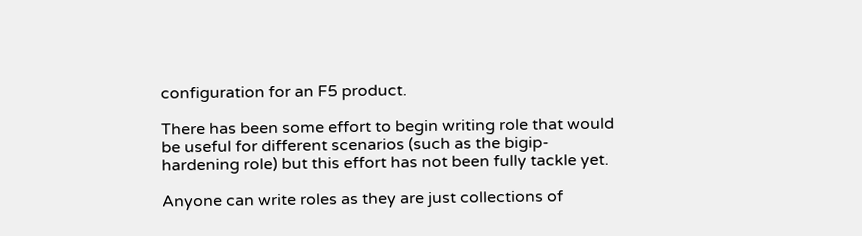configuration for an F5 product.

There has been some effort to begin writing role that would be useful for different scenarios (such as the bigip-hardening role) but this effort has not been fully tackle yet.

Anyone can write roles as they are just collections of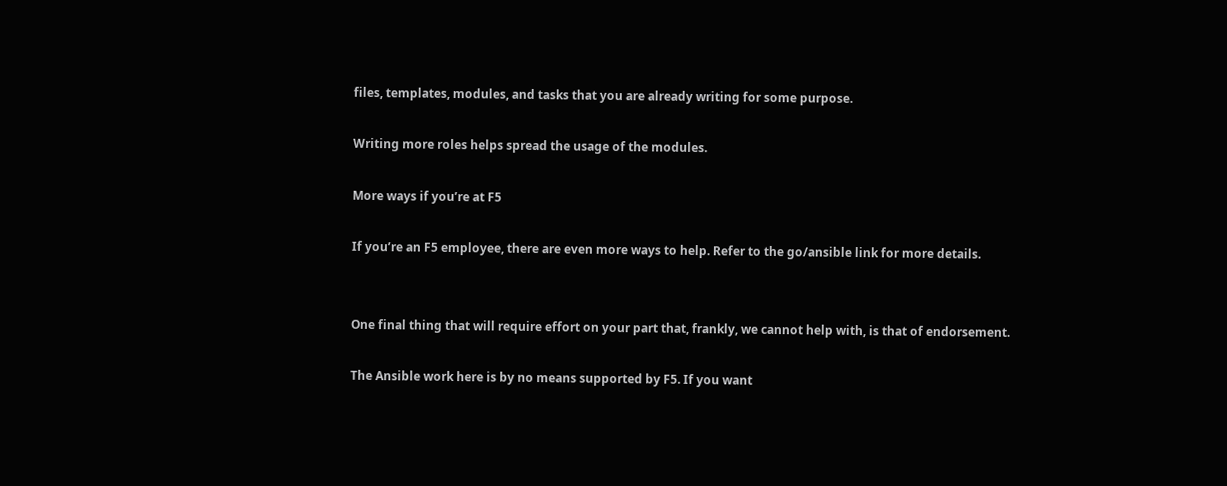files, templates, modules, and tasks that you are already writing for some purpose.

Writing more roles helps spread the usage of the modules.

More ways if you’re at F5

If you’re an F5 employee, there are even more ways to help. Refer to the go/ansible link for more details.


One final thing that will require effort on your part that, frankly, we cannot help with, is that of endorsement.

The Ansible work here is by no means supported by F5. If you want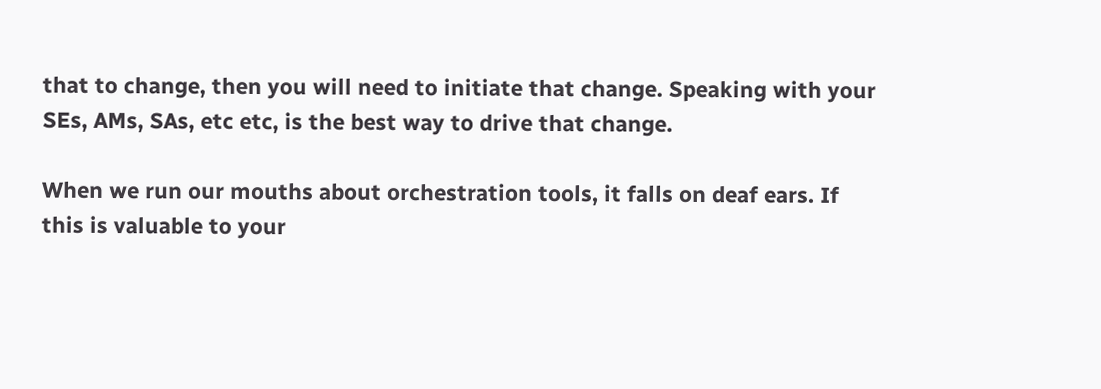that to change, then you will need to initiate that change. Speaking with your SEs, AMs, SAs, etc etc, is the best way to drive that change.

When we run our mouths about orchestration tools, it falls on deaf ears. If this is valuable to your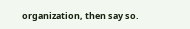organization, then say so.